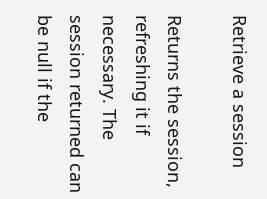Retrieve a session

Returns the session, refreshing it if necessary. The session returned can be null if the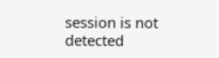session is not detected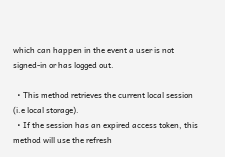which can happen in the event a user is not signed-in or has logged out.

  • This method retrieves the current local session (i.e local storage).
  • If the session has an expired access token, this method will use the refresh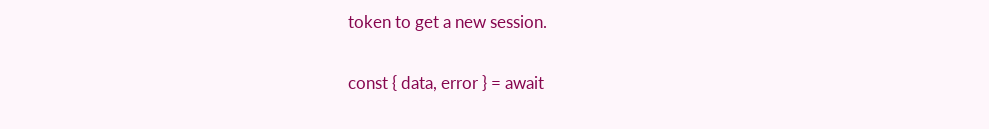token to get a new session.

const { data, error } = await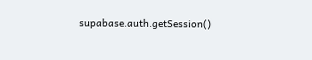supabase.auth.getSession()